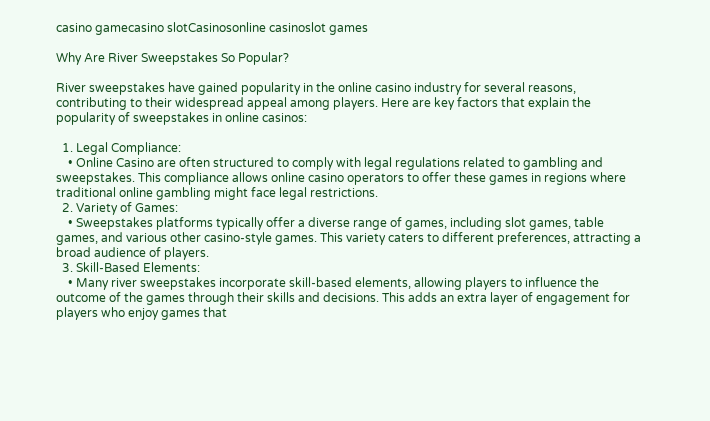casino gamecasino slotCasinosonline casinoslot games

Why Are River Sweepstakes So Popular?

River sweepstakes have gained popularity in the online casino industry for several reasons, contributing to their widespread appeal among players. Here are key factors that explain the popularity of sweepstakes in online casinos:

  1. Legal Compliance:
    • Online Casino are often structured to comply with legal regulations related to gambling and sweepstakes. This compliance allows online casino operators to offer these games in regions where traditional online gambling might face legal restrictions.
  2. Variety of Games:
    • Sweepstakes platforms typically offer a diverse range of games, including slot games, table games, and various other casino-style games. This variety caters to different preferences, attracting a broad audience of players.
  3. Skill-Based Elements:
    • Many river sweepstakes incorporate skill-based elements, allowing players to influence the outcome of the games through their skills and decisions. This adds an extra layer of engagement for players who enjoy games that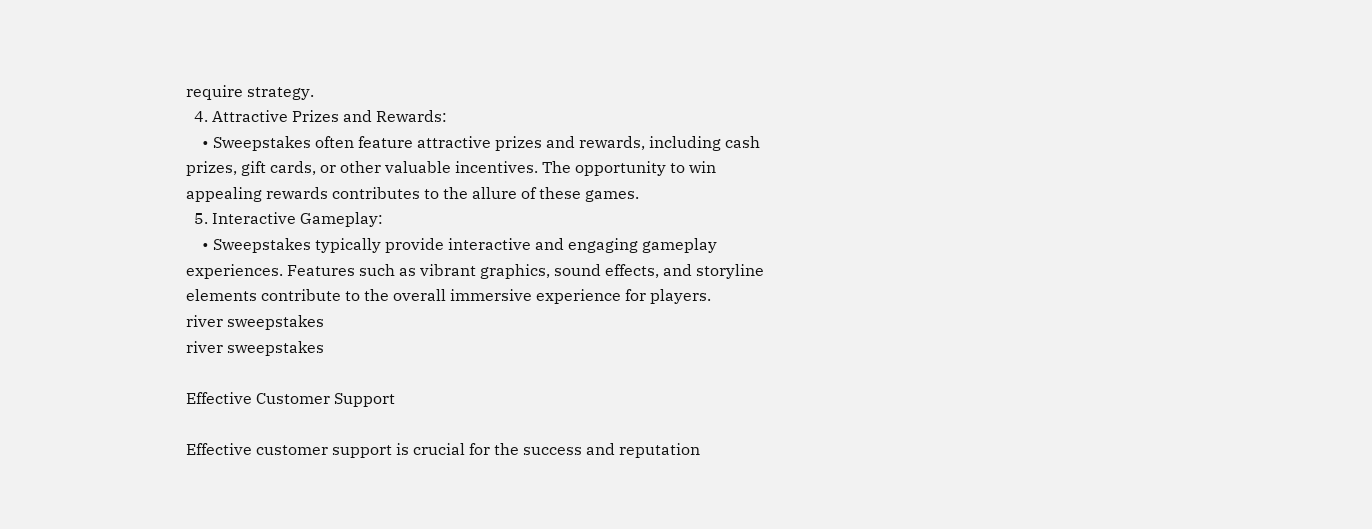require strategy.
  4. Attractive Prizes and Rewards:
    • Sweepstakes often feature attractive prizes and rewards, including cash prizes, gift cards, or other valuable incentives. The opportunity to win appealing rewards contributes to the allure of these games.
  5. Interactive Gameplay:
    • Sweepstakes typically provide interactive and engaging gameplay experiences. Features such as vibrant graphics, sound effects, and storyline elements contribute to the overall immersive experience for players.
river sweepstakes
river sweepstakes

Effective Customer Support

Effective customer support is crucial for the success and reputation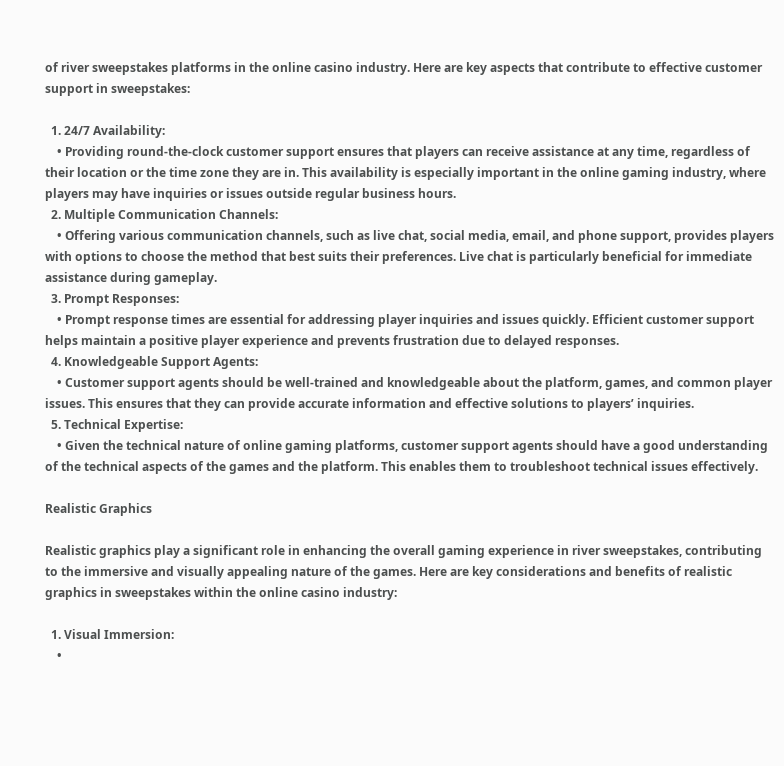of river sweepstakes platforms in the online casino industry. Here are key aspects that contribute to effective customer support in sweepstakes:

  1. 24/7 Availability:
    • Providing round-the-clock customer support ensures that players can receive assistance at any time, regardless of their location or the time zone they are in. This availability is especially important in the online gaming industry, where players may have inquiries or issues outside regular business hours.
  2. Multiple Communication Channels:
    • Offering various communication channels, such as live chat, social media, email, and phone support, provides players with options to choose the method that best suits their preferences. Live chat is particularly beneficial for immediate assistance during gameplay.
  3. Prompt Responses:
    • Prompt response times are essential for addressing player inquiries and issues quickly. Efficient customer support helps maintain a positive player experience and prevents frustration due to delayed responses.
  4. Knowledgeable Support Agents:
    • Customer support agents should be well-trained and knowledgeable about the platform, games, and common player issues. This ensures that they can provide accurate information and effective solutions to players’ inquiries.
  5. Technical Expertise:
    • Given the technical nature of online gaming platforms, customer support agents should have a good understanding of the technical aspects of the games and the platform. This enables them to troubleshoot technical issues effectively.

Realistic Graphics

Realistic graphics play a significant role in enhancing the overall gaming experience in river sweepstakes, contributing to the immersive and visually appealing nature of the games. Here are key considerations and benefits of realistic graphics in sweepstakes within the online casino industry:

  1. Visual Immersion:
    •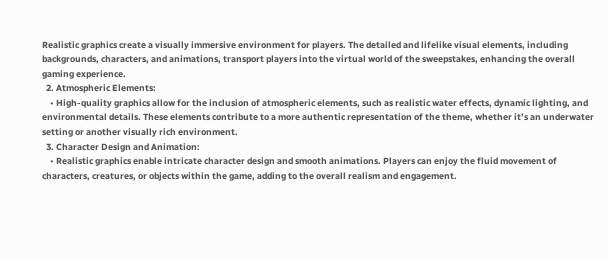Realistic graphics create a visually immersive environment for players. The detailed and lifelike visual elements, including backgrounds, characters, and animations, transport players into the virtual world of the sweepstakes, enhancing the overall gaming experience.
  2. Atmospheric Elements:
    • High-quality graphics allow for the inclusion of atmospheric elements, such as realistic water effects, dynamic lighting, and environmental details. These elements contribute to a more authentic representation of the theme, whether it’s an underwater setting or another visually rich environment.
  3. Character Design and Animation:
    • Realistic graphics enable intricate character design and smooth animations. Players can enjoy the fluid movement of characters, creatures, or objects within the game, adding to the overall realism and engagement.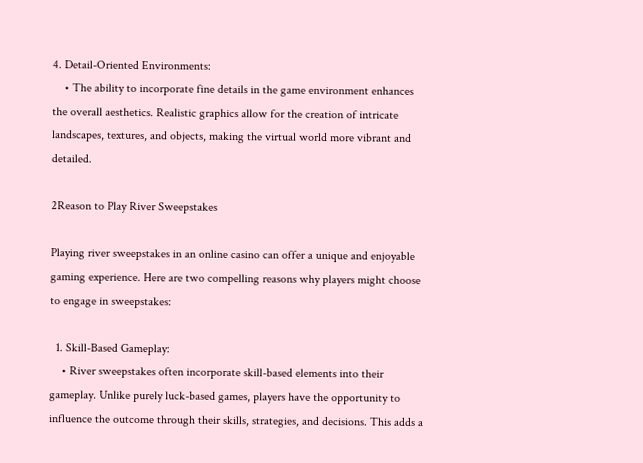4. Detail-Oriented Environments:
    • The ability to incorporate fine details in the game environment enhances the overall aesthetics. Realistic graphics allow for the creation of intricate landscapes, textures, and objects, making the virtual world more vibrant and detailed.

2Reason to Play River Sweepstakes

Playing river sweepstakes in an online casino can offer a unique and enjoyable gaming experience. Here are two compelling reasons why players might choose to engage in sweepstakes:

  1. Skill-Based Gameplay:
    • River sweepstakes often incorporate skill-based elements into their gameplay. Unlike purely luck-based games, players have the opportunity to influence the outcome through their skills, strategies, and decisions. This adds a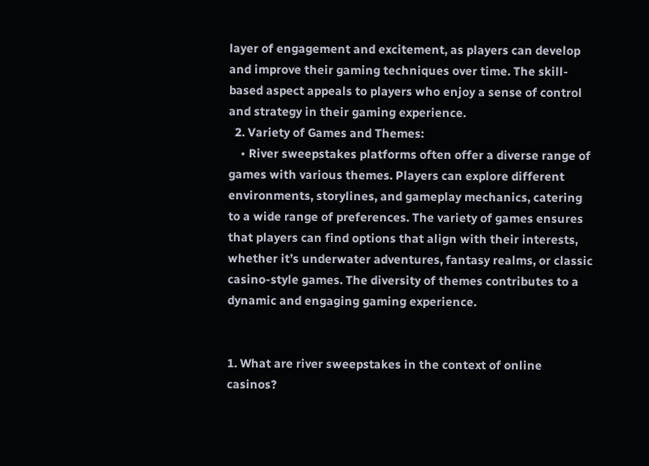layer of engagement and excitement, as players can develop and improve their gaming techniques over time. The skill-based aspect appeals to players who enjoy a sense of control and strategy in their gaming experience.
  2. Variety of Games and Themes:
    • River sweepstakes platforms often offer a diverse range of games with various themes. Players can explore different environments, storylines, and gameplay mechanics, catering to a wide range of preferences. The variety of games ensures that players can find options that align with their interests, whether it’s underwater adventures, fantasy realms, or classic casino-style games. The diversity of themes contributes to a dynamic and engaging gaming experience.


1. What are river sweepstakes in the context of online casinos?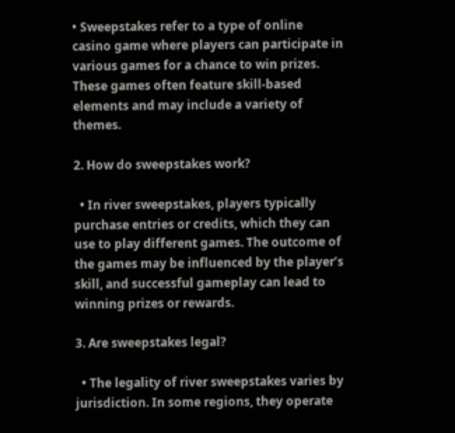• Sweepstakes refer to a type of online casino game where players can participate in various games for a chance to win prizes. These games often feature skill-based elements and may include a variety of themes.

2. How do sweepstakes work?

  • In river sweepstakes, players typically purchase entries or credits, which they can use to play different games. The outcome of the games may be influenced by the player’s skill, and successful gameplay can lead to winning prizes or rewards.

3. Are sweepstakes legal?

  • The legality of river sweepstakes varies by jurisdiction. In some regions, they operate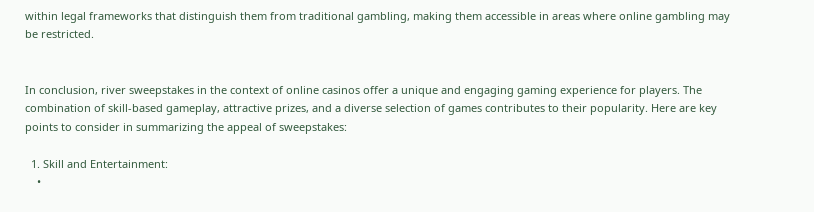within legal frameworks that distinguish them from traditional gambling, making them accessible in areas where online gambling may be restricted.


In conclusion, river sweepstakes in the context of online casinos offer a unique and engaging gaming experience for players. The combination of skill-based gameplay, attractive prizes, and a diverse selection of games contributes to their popularity. Here are key points to consider in summarizing the appeal of sweepstakes:

  1. Skill and Entertainment:
    •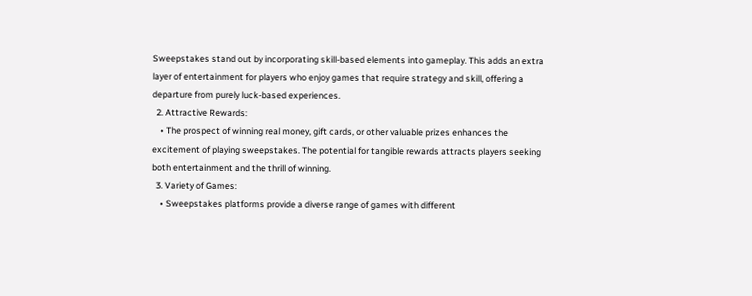Sweepstakes stand out by incorporating skill-based elements into gameplay. This adds an extra layer of entertainment for players who enjoy games that require strategy and skill, offering a departure from purely luck-based experiences.
  2. Attractive Rewards:
    • The prospect of winning real money, gift cards, or other valuable prizes enhances the excitement of playing sweepstakes. The potential for tangible rewards attracts players seeking both entertainment and the thrill of winning.
  3. Variety of Games:
    • Sweepstakes platforms provide a diverse range of games with different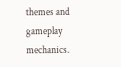themes and gameplay mechanics.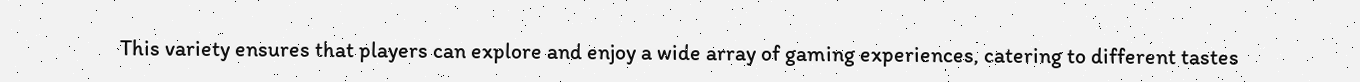This variety ensures that players can explore and enjoy a wide array of gaming experiences, catering to different tastes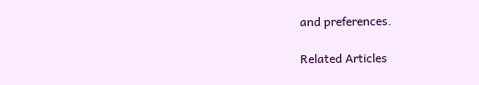and preferences.

Related Articles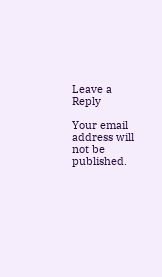Leave a Reply

Your email address will not be published.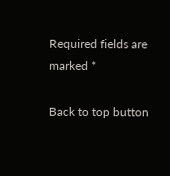Required fields are marked *

Back to top button